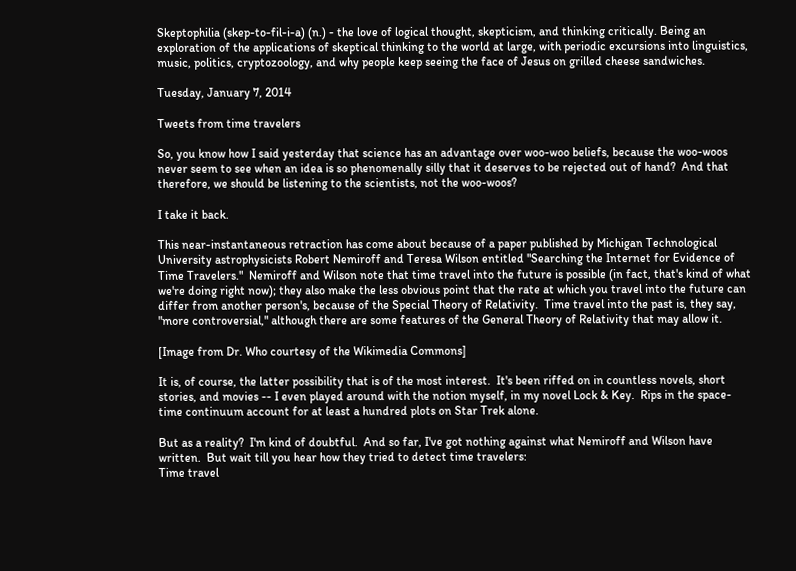Skeptophilia (skep-to-fil-i-a) (n.) - the love of logical thought, skepticism, and thinking critically. Being an exploration of the applications of skeptical thinking to the world at large, with periodic excursions into linguistics, music, politics, cryptozoology, and why people keep seeing the face of Jesus on grilled cheese sandwiches.

Tuesday, January 7, 2014

Tweets from time travelers

So, you know how I said yesterday that science has an advantage over woo-woo beliefs, because the woo-woos never seem to see when an idea is so phenomenally silly that it deserves to be rejected out of hand?  And that therefore, we should be listening to the scientists, not the woo-woos?

I take it back.

This near-instantaneous retraction has come about because of a paper published by Michigan Technological University astrophysicists Robert Nemiroff and Teresa Wilson entitled "Searching the Internet for Evidence of Time Travelers."  Nemiroff and Wilson note that time travel into the future is possible (in fact, that's kind of what we're doing right now); they also make the less obvious point that the rate at which you travel into the future can differ from another person's, because of the Special Theory of Relativity.  Time travel into the past is, they say, "more controversial," although there are some features of the General Theory of Relativity that may allow it.

[Image from Dr. Who courtesy of the Wikimedia Commons]

It is, of course, the latter possibility that is of the most interest.  It's been riffed on in countless novels, short stories, and movies -- I even played around with the notion myself, in my novel Lock & Key.  Rips in the space-time continuum account for at least a hundred plots on Star Trek alone.

But as a reality?  I'm kind of doubtful.  And so far, I've got nothing against what Nemiroff and Wilson have written.  But wait till you hear how they tried to detect time travelers:
Time travel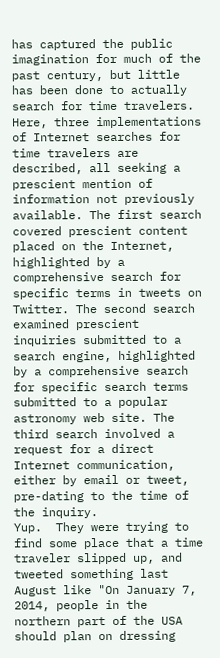has captured the public imagination for much of the past century, but little has been done to actually search for time travelers. Here, three implementations of Internet searches for time travelers are described, all seeking a prescient mention of information not previously available. The first search covered prescient content placed on the Internet, highlighted by a comprehensive search for specific terms in tweets on Twitter. The second search examined prescient inquiries submitted to a search engine, highlighted by a comprehensive search for specific search terms submitted to a popular astronomy web site. The third search involved a request for a direct Internet communication, either by email or tweet, pre-dating to the time of the inquiry.
Yup.  They were trying to find some place that a time traveler slipped up, and tweeted something last August like "On January 7, 2014, people in the northern part of the USA should plan on dressing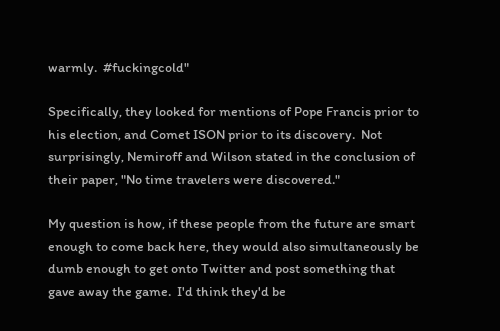warmly.  #fuckingcold"

Specifically, they looked for mentions of Pope Francis prior to his election, and Comet ISON prior to its discovery.  Not surprisingly, Nemiroff and Wilson stated in the conclusion of their paper, "No time travelers were discovered."

My question is how, if these people from the future are smart enough to come back here, they would also simultaneously be dumb enough to get onto Twitter and post something that gave away the game.  I'd think they'd be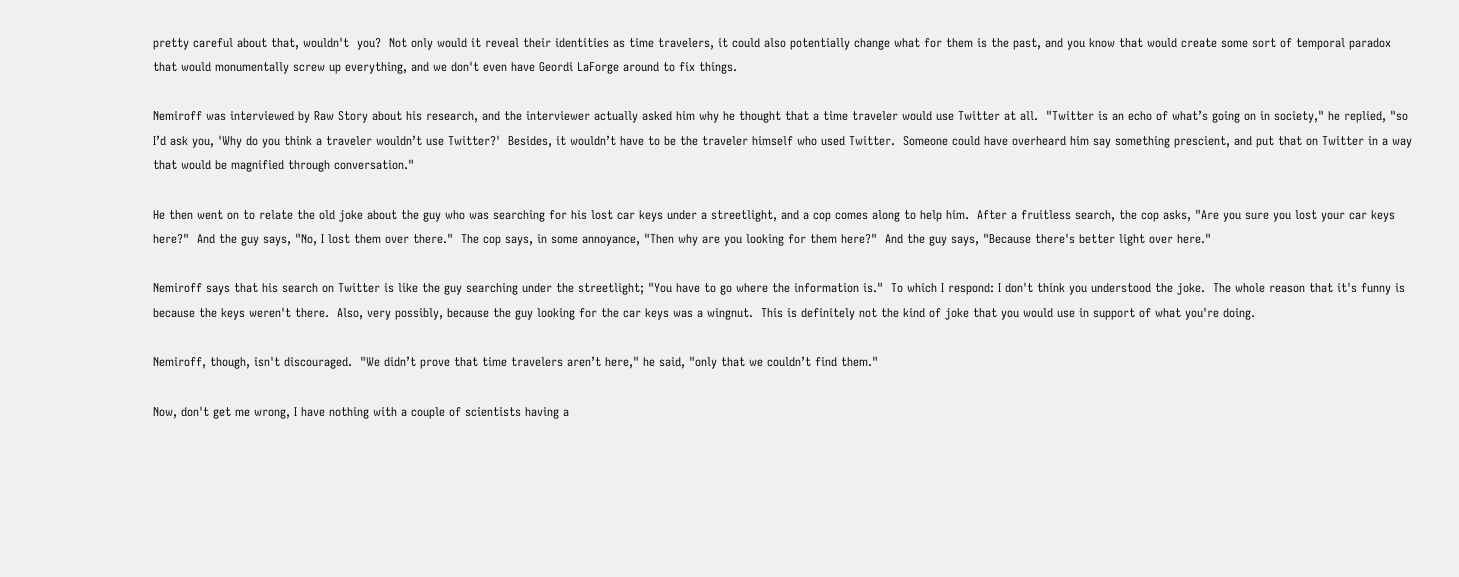pretty careful about that, wouldn't  you?  Not only would it reveal their identities as time travelers, it could also potentially change what for them is the past, and you know that would create some sort of temporal paradox that would monumentally screw up everything, and we don't even have Geordi LaForge around to fix things.

Nemiroff was interviewed by Raw Story about his research, and the interviewer actually asked him why he thought that a time traveler would use Twitter at all.  "Twitter is an echo of what’s going on in society," he replied, "so I’d ask you, 'Why do you think a traveler wouldn’t use Twitter?'  Besides, it wouldn’t have to be the traveler himself who used Twitter.  Someone could have overheard him say something prescient, and put that on Twitter in a way that would be magnified through conversation."

He then went on to relate the old joke about the guy who was searching for his lost car keys under a streetlight, and a cop comes along to help him.  After a fruitless search, the cop asks, "Are you sure you lost your car keys here?"  And the guy says, "No, I lost them over there."  The cop says, in some annoyance, "Then why are you looking for them here?"  And the guy says, "Because there's better light over here."

Nemiroff says that his search on Twitter is like the guy searching under the streetlight; "You have to go where the information is."  To which I respond: I don't think you understood the joke.  The whole reason that it's funny is because the keys weren't there.  Also, very possibly, because the guy looking for the car keys was a wingnut.  This is definitely not the kind of joke that you would use in support of what you're doing.

Nemiroff, though, isn't discouraged.  "We didn’t prove that time travelers aren’t here," he said, "only that we couldn’t find them."

Now, don't get me wrong, I have nothing with a couple of scientists having a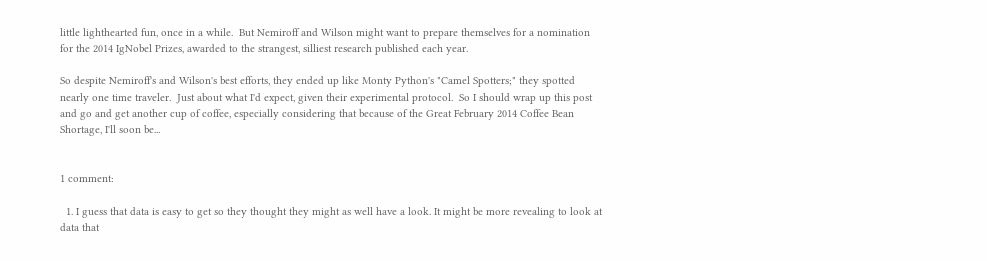little lighthearted fun, once in a while.  But Nemiroff and Wilson might want to prepare themselves for a nomination for the 2014 IgNobel Prizes, awarded to the strangest, silliest research published each year.

So despite Nemiroff's and Wilson's best efforts, they ended up like Monty Python's "Camel Spotters;" they spotted nearly one time traveler.  Just about what I'd expect, given their experimental protocol.  So I should wrap up this post and go and get another cup of coffee, especially considering that because of the Great February 2014 Coffee Bean Shortage, I'll soon be...


1 comment:

  1. I guess that data is easy to get so they thought they might as well have a look. It might be more revealing to look at data that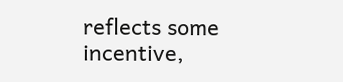reflects some incentive,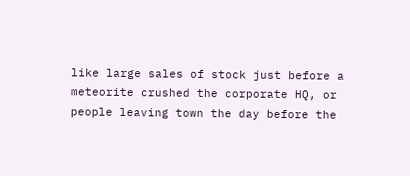like large sales of stock just before a meteorite crushed the corporate HQ, or people leaving town the day before the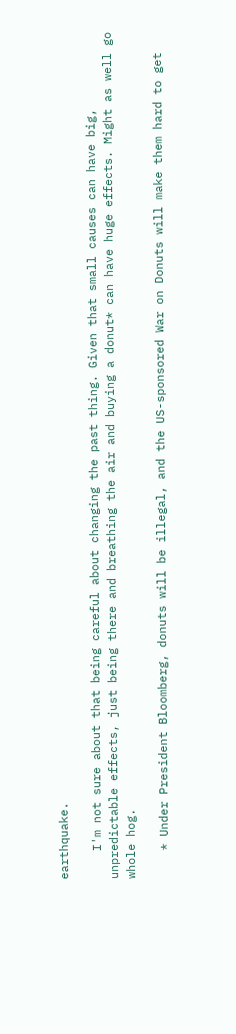earthquake.

    I'm not sure about that being careful about changing the past thing. Given that small causes can have big, unpredictable effects, just being there and breathing the air and buying a donut* can have huge effects. Might as well go whole hog.

    * Under President Bloomberg, donuts will be illegal, and the US-sponsored War on Donuts will make them hard to get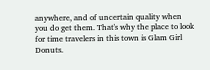anywhere, and of uncertain quality when you do get them. That's why the place to look for time travelers in this town is Glam Girl Donuts.